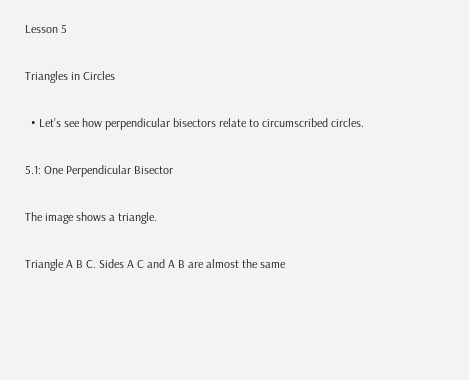Lesson 5

Triangles in Circles

  • Let’s see how perpendicular bisectors relate to circumscribed circles.

5.1: One Perpendicular Bisector

The image shows a triangle.

Triangle A B C. Sides A C and A B are almost the same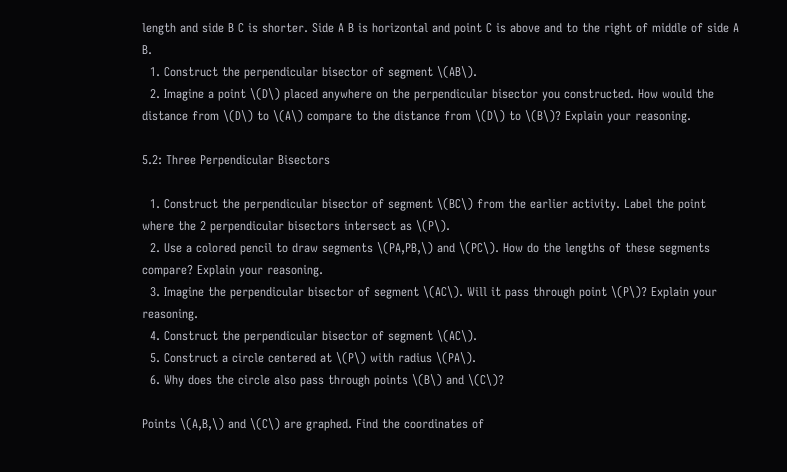length and side B C is shorter. Side A B is horizontal and point C is above and to the right of middle of side A B.
  1. Construct the perpendicular bisector of segment \(AB\).
  2. Imagine a point \(D\) placed anywhere on the perpendicular bisector you constructed. How would the distance from \(D\) to \(A\) compare to the distance from \(D\) to \(B\)? Explain your reasoning.

5.2: Three Perpendicular Bisectors

  1. Construct the perpendicular bisector of segment \(BC\) from the earlier activity. Label the point where the 2 perpendicular bisectors intersect as \(P\).
  2. Use a colored pencil to draw segments \(PA,PB,\) and \(PC\). How do the lengths of these segments compare? Explain your reasoning.
  3. Imagine the perpendicular bisector of segment \(AC\). Will it pass through point \(P\)? Explain your reasoning.
  4. Construct the perpendicular bisector of segment \(AC\).
  5. Construct a circle centered at \(P\) with radius \(PA\).
  6. Why does the circle also pass through points \(B\) and \(C\)?

Points \(A,B,\) and \(C\) are graphed. Find the coordinates of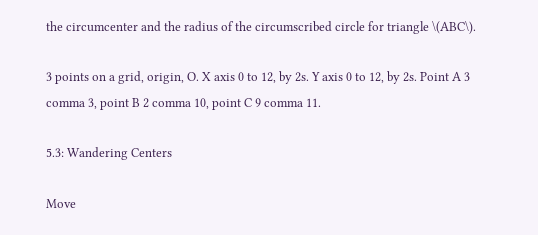the circumcenter and the radius of the circumscribed circle for triangle \(ABC\).

3 points on a grid, origin, O. X axis 0 to 12, by 2s. Y axis 0 to 12, by 2s. Point A 3 comma 3, point B 2 comma 10, point C 9 comma 11.

5.3: Wandering Centers

Move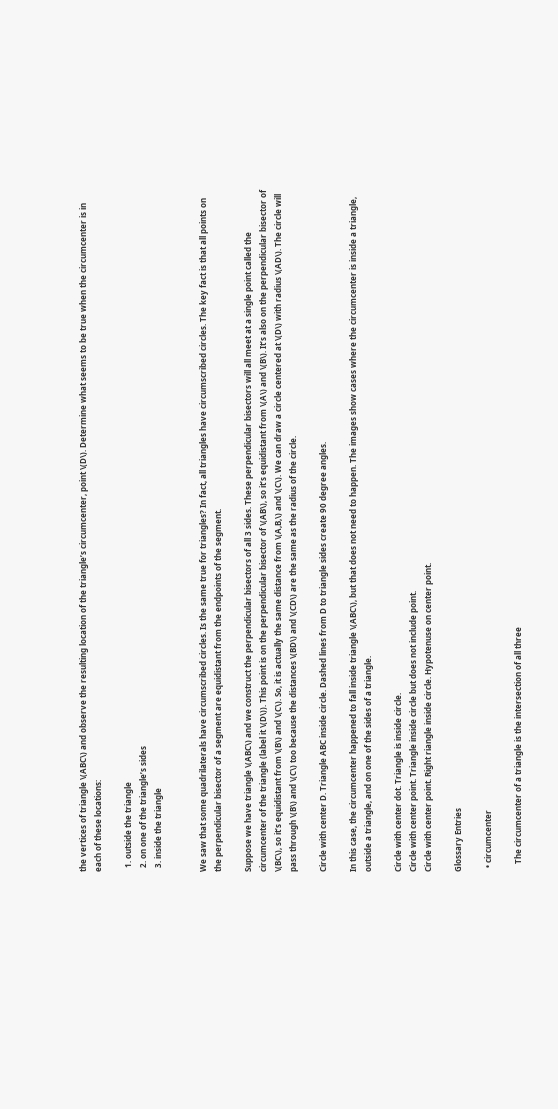the vertices of triangle \(ABC\) and observe the resulting location of the triangle’s circumcenter, point \(D\). Determine what seems to be true when the circumcenter is in each of these locations:

  1. outside the triangle
  2. on one of the triangle’s sides
  3. inside the triangle


We saw that some quadrilaterals have circumscribed circles. Is the same true for triangles? In fact, all triangles have circumscribed circles. The key fact is that all points on the perpendicular bisector of a segment are equidistant from the endpoints of the segment.

Suppose we have triangle \(ABC\) and we construct the perpendicular bisectors of all 3 sides. These perpendicular bisectors will all meet at a single point called the circumcenter of the triangle (label it \(D\)). This point is on the perpendicular bisector of \(AB\), so it’s equidistant from \(A\) and \(B\). It’s also on the perpendicular bisector of \(BC\), so it’s equidistant from \(B\) and \(C\). So, it is actually the same distance from \(A,B,\) and \(C\). We can draw a circle centered at \(D\) with radius \(AD\). The circle will pass through \(B\) and \(C\) too because the distances \(BD\) and \(CD\) are the same as the radius of the circle.

Circle with center D. Triangle ABC inside circle. Dashed lines from D to triangle sides create 90 degree angles.

In this case, the circumcenter happened to fall inside triangle \(ABC\), but that does not need to happen. The images show cases where the circumcenter is inside a triangle, outside a triangle, and on one of the sides of a triangle.

Circle with center dot. Triangle is inside circle.
Circle with center point. Triangle inside circle but does not include point.
Circle with center point. Right riangle inside circle. Hypotenuse on center point.

Glossary Entries

  • circumcenter

    The circumcenter of a triangle is the intersection of all three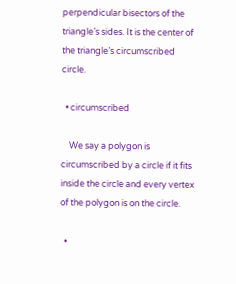perpendicular bisectors of the triangle’s sides. It is the center of the triangle’s circumscribed circle.

  • circumscribed

    We say a polygon is circumscribed by a circle if it fits inside the circle and every vertex of the polygon is on the circle.

  •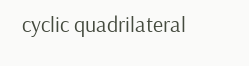cyclic quadrilateral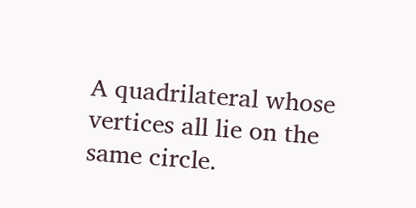A quadrilateral whose vertices all lie on the same circle.